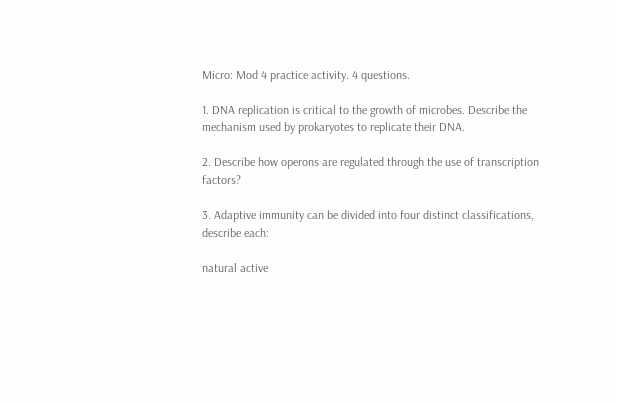Micro: Mod 4 practice activity. 4 questions.

1. DNA replication is critical to the growth of microbes. Describe the mechanism used by prokaryotes to replicate their DNA.

2. Describe how operons are regulated through the use of transcription factors?

3. Adaptive immunity can be divided into four distinct classifications, describe each:

natural active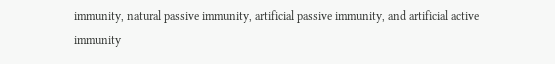immunity, natural passive immunity, artificial passive immunity, and artificial active immunity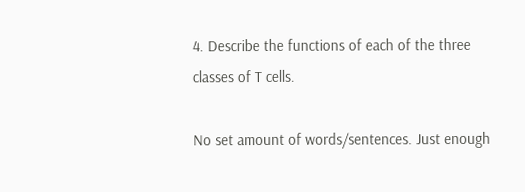4. Describe the functions of each of the three classes of T cells.

No set amount of words/sentences. Just enough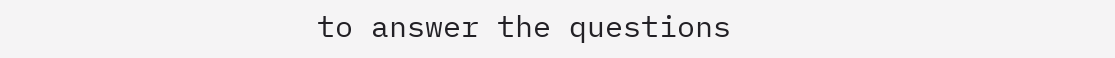to answer the questions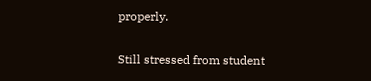properly.

Still stressed from student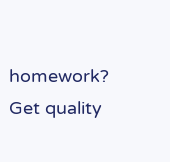homework?
Get quality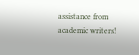assistance from academic writers!